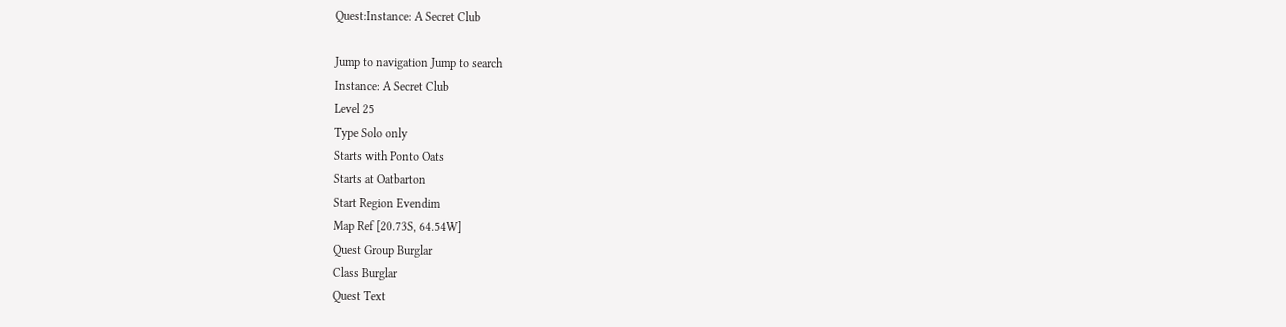Quest:Instance: A Secret Club

Jump to navigation Jump to search
Instance: A Secret Club
Level 25
Type Solo only
Starts with Ponto Oats
Starts at Oatbarton
Start Region Evendim
Map Ref [20.73S, 64.54W]
Quest Group Burglar
Class Burglar
Quest Text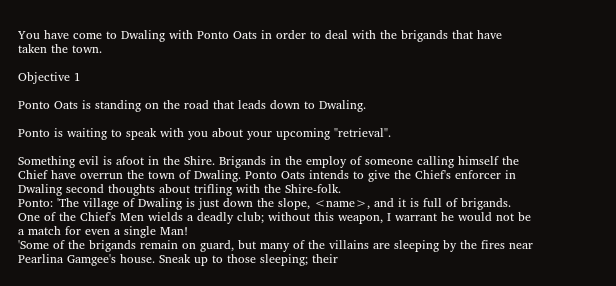You have come to Dwaling with Ponto Oats in order to deal with the brigands that have taken the town.

Objective 1

Ponto Oats is standing on the road that leads down to Dwaling.

Ponto is waiting to speak with you about your upcoming "retrieval".

Something evil is afoot in the Shire. Brigands in the employ of someone calling himself the Chief have overrun the town of Dwaling. Ponto Oats intends to give the Chief's enforcer in Dwaling second thoughts about trifling with the Shire-folk.
Ponto: 'The village of Dwaling is just down the slope, <name>, and it is full of brigands. One of the Chief's Men wields a deadly club; without this weapon, I warrant he would not be a match for even a single Man!
'Some of the brigands remain on guard, but many of the villains are sleeping by the fires near Pearlina Gamgee's house. Sneak up to those sleeping; their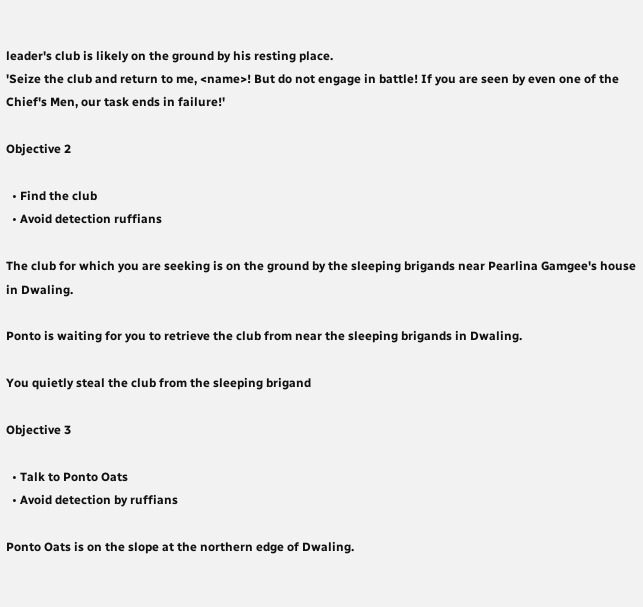leader's club is likely on the ground by his resting place.
'Seize the club and return to me, <name>! But do not engage in battle! If you are seen by even one of the Chief's Men, our task ends in failure!'

Objective 2

  • Find the club
  • Avoid detection ruffians

The club for which you are seeking is on the ground by the sleeping brigands near Pearlina Gamgee's house in Dwaling.

Ponto is waiting for you to retrieve the club from near the sleeping brigands in Dwaling.

You quietly steal the club from the sleeping brigand

Objective 3

  • Talk to Ponto Oats
  • Avoid detection by ruffians

Ponto Oats is on the slope at the northern edge of Dwaling.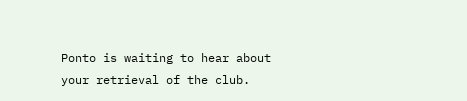Ponto is waiting to hear about your retrieval of the club.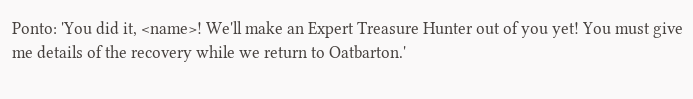Ponto: 'You did it, <name>! We'll make an Expert Treasure Hunter out of you yet! You must give me details of the recovery while we return to Oatbarton.'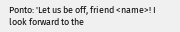Ponto: 'Let us be off, friend <name>! I look forward to the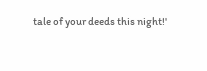tale of your deeds this night!'